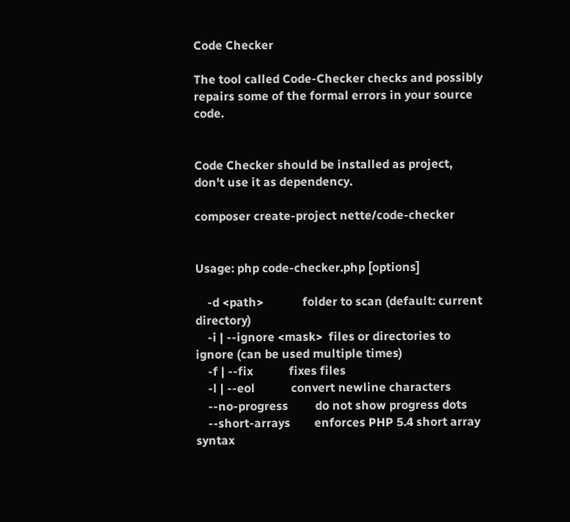Code Checker

The tool called Code-Checker checks and possibly repairs some of the formal errors in your source code.


Code Checker should be installed as project, don't use it as dependency.

composer create-project nette/code-checker


Usage: php code-checker.php [options]

    -d <path>             folder to scan (default: current directory)
    -i | --ignore <mask>  files or directories to ignore (can be used multiple times)
    -f | --fix            fixes files
    -l | --eol            convert newline characters
    --no-progress         do not show progress dots
    --short-arrays        enforces PHP 5.4 short array syntax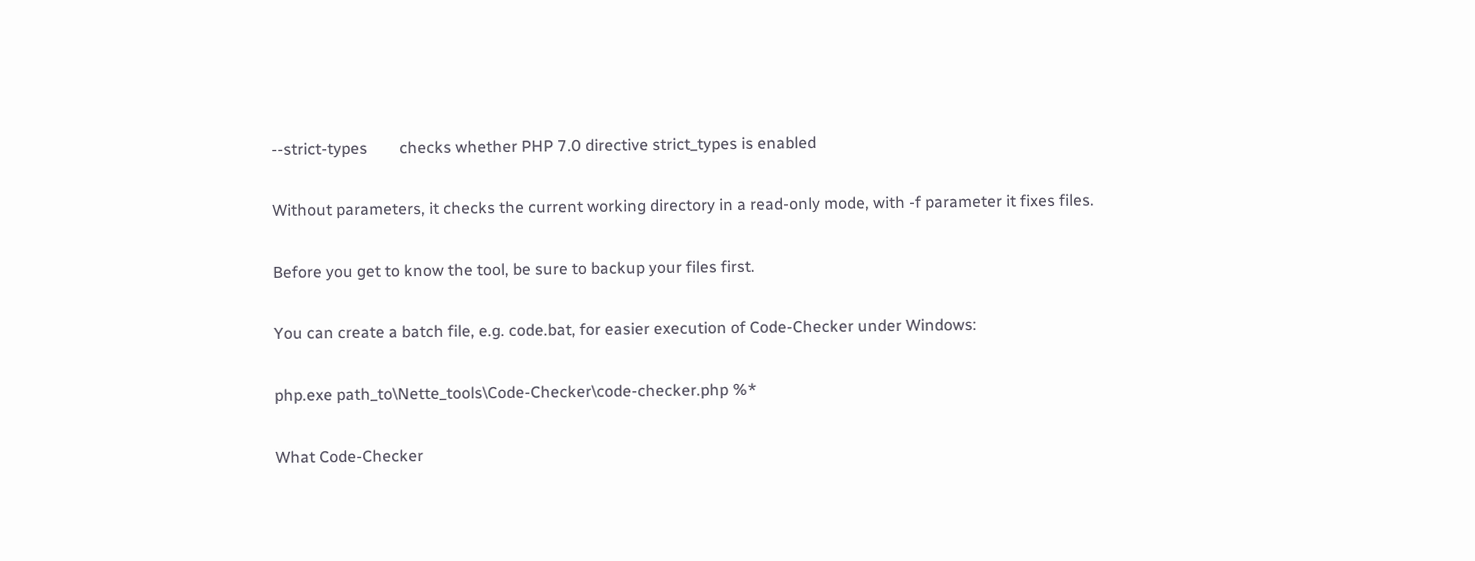--strict-types        checks whether PHP 7.0 directive strict_types is enabled

Without parameters, it checks the current working directory in a read-only mode, with -f parameter it fixes files.

Before you get to know the tool, be sure to backup your files first.

You can create a batch file, e.g. code.bat, for easier execution of Code-Checker under Windows:

php.exe path_to\Nette_tools\Code-Checker\code-checker.php %*

What Code-Checker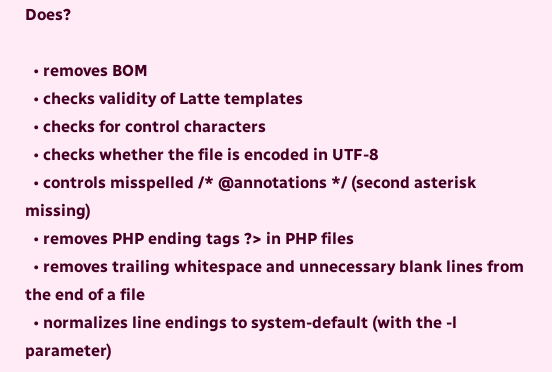Does?

  • removes BOM
  • checks validity of Latte templates
  • checks for control characters
  • checks whether the file is encoded in UTF-8
  • controls misspelled /* @annotations */ (second asterisk missing)
  • removes PHP ending tags ?> in PHP files
  • removes trailing whitespace and unnecessary blank lines from the end of a file
  • normalizes line endings to system-default (with the -l parameter)